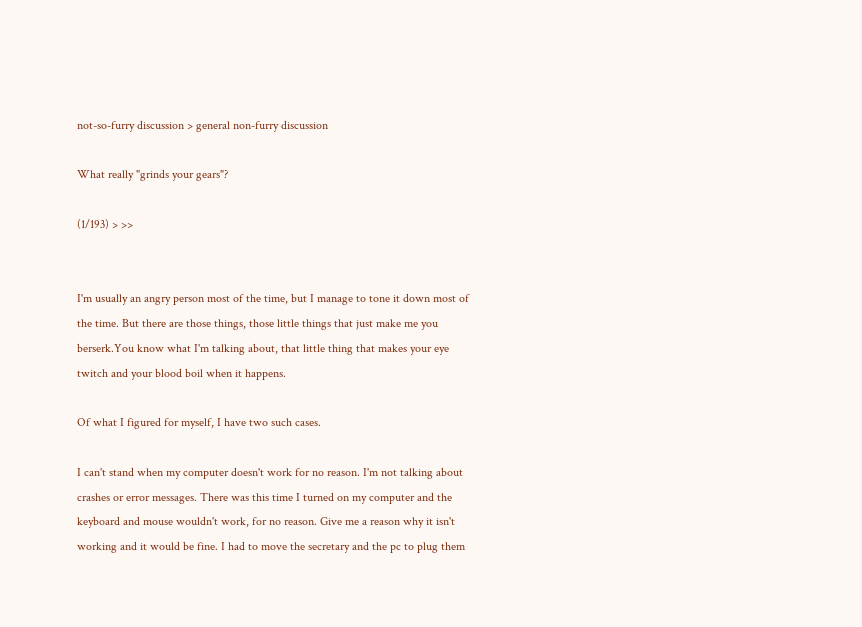not-so-furry discussion > general non-furry discussion

What really "grinds your gears"?

(1/193) > >>


I'm usually an angry person most of the time, but I manage to tone it down most of the time. But there are those things, those little things that just make me you berserk.You know what I'm talking about, that little thing that makes your eye twitch and your blood boil when it happens.

Of what I figured for myself, I have two such cases.

I can't stand when my computer doesn't work for no reason. I'm not talking about crashes or error messages. There was this time I turned on my computer and the keyboard and mouse wouldn't work, for no reason. Give me a reason why it isn't working and it would be fine. I had to move the secretary and the pc to plug them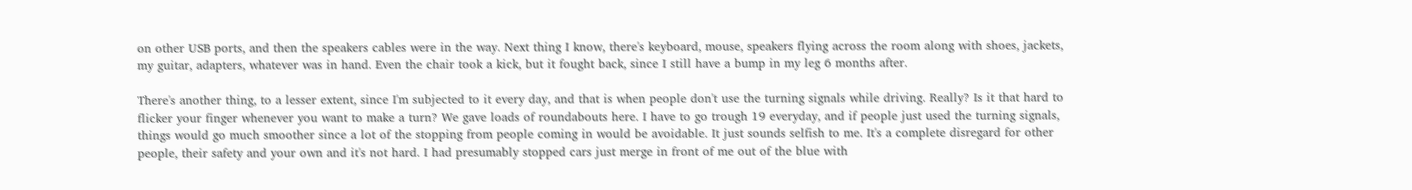on other USB ports, and then the speakers cables were in the way. Next thing I know, there's keyboard, mouse, speakers flying across the room along with shoes, jackets, my guitar, adapters, whatever was in hand. Even the chair took a kick, but it fought back, since I still have a bump in my leg 6 months after.

There's another thing, to a lesser extent, since I'm subjected to it every day, and that is when people don't use the turning signals while driving. Really? Is it that hard to flicker your finger whenever you want to make a turn? We gave loads of roundabouts here. I have to go trough 19 everyday, and if people just used the turning signals, things would go much smoother since a lot of the stopping from people coming in would be avoidable. It just sounds selfish to me. It's a complete disregard for other people, their safety and your own and it's not hard. I had presumably stopped cars just merge in front of me out of the blue with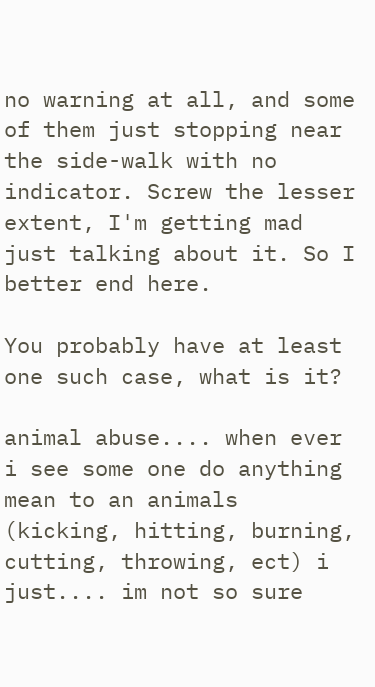no warning at all, and some of them just stopping near the side-walk with no indicator. Screw the lesser extent, I'm getting mad just talking about it. So I better end here.

You probably have at least one such case, what is it?

animal abuse.... when ever i see some one do anything mean to an animals (kicking, hitting, burning, cutting, throwing, ect) i just.... im not so sure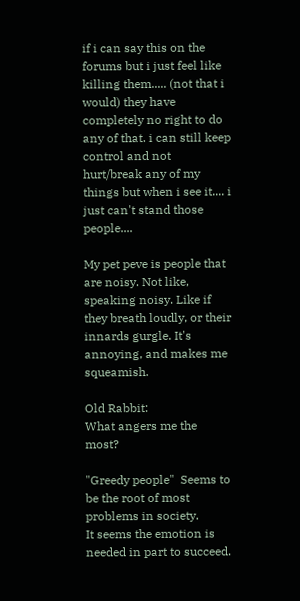if i can say this on the forums but i just feel like killing them..... (not that i would) they have completely no right to do any of that. i can still keep control and not hurt/break any of my things but when i see it.... i just can't stand those people....

My pet peve is people that are noisy. Not like, speaking noisy. Like if they breath loudly, or their innards gurgle. It's annoying, and makes me squeamish.

Old Rabbit:
What angers me the most?

"Greedy people"  Seems to be the root of most problems in society.
It seems the emotion is needed in part to succeed.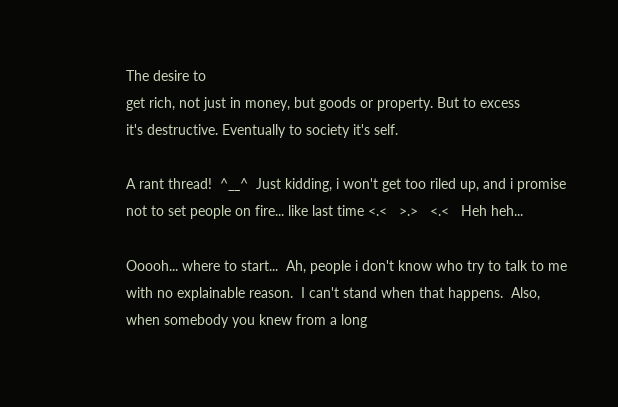The desire to
get rich, not just in money, but goods or property. But to excess
it's destructive. Eventually to society it's self.

A rant thread!  ^__^  Just kidding, i won't get too riled up, and i promise not to set people on fire... like last time <.<   >.>   <.<   Heh heh...

Ooooh... where to start...  Ah, people i don't know who try to talk to me with no explainable reason.  I can't stand when that happens.  Also, when somebody you knew from a long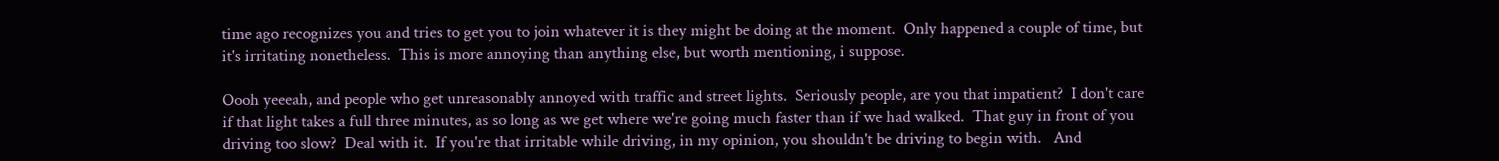time ago recognizes you and tries to get you to join whatever it is they might be doing at the moment.  Only happened a couple of time, but it's irritating nonetheless.  This is more annoying than anything else, but worth mentioning, i suppose.

Oooh yeeeah, and people who get unreasonably annoyed with traffic and street lights.  Seriously people, are you that impatient?  I don't care if that light takes a full three minutes, as so long as we get where we're going much faster than if we had walked.  That guy in front of you driving too slow?  Deal with it.  If you're that irritable while driving, in my opinion, you shouldn't be driving to begin with.   And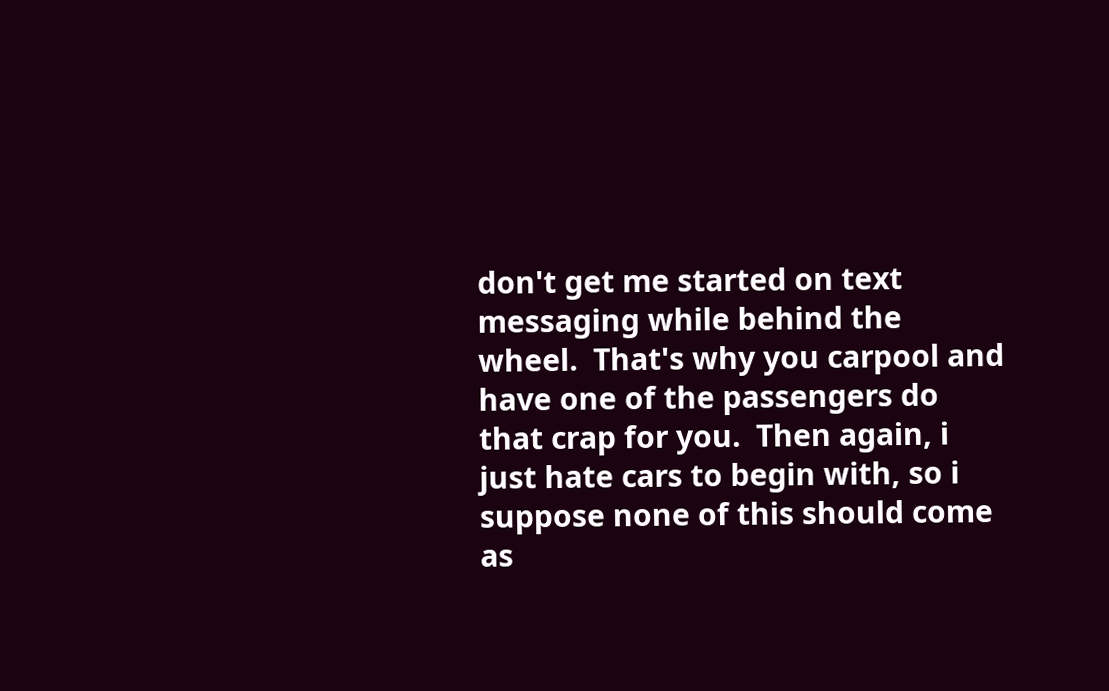don't get me started on text messaging while behind the wheel.  That's why you carpool and have one of the passengers do that crap for you.  Then again, i just hate cars to begin with, so i suppose none of this should come as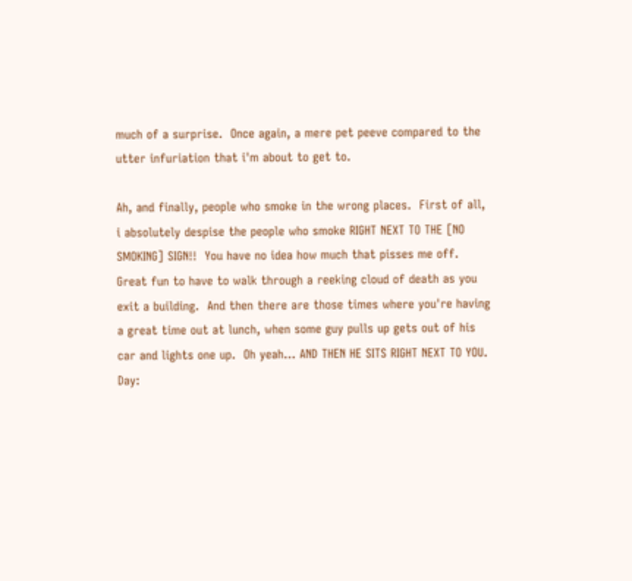much of a surprise.  Once again, a mere pet peeve compared to the utter infuriation that i'm about to get to.

Ah, and finally, people who smoke in the wrong places.  First of all, i absolutely despise the people who smoke RIGHT NEXT TO THE [NO SMOKING] SIGN!!  You have no idea how much that pisses me off.  Great fun to have to walk through a reeking cloud of death as you exit a building.  And then there are those times where you're having a great time out at lunch, when some guy pulls up gets out of his car and lights one up.  Oh yeah... AND THEN HE SITS RIGHT NEXT TO YOU.  Day: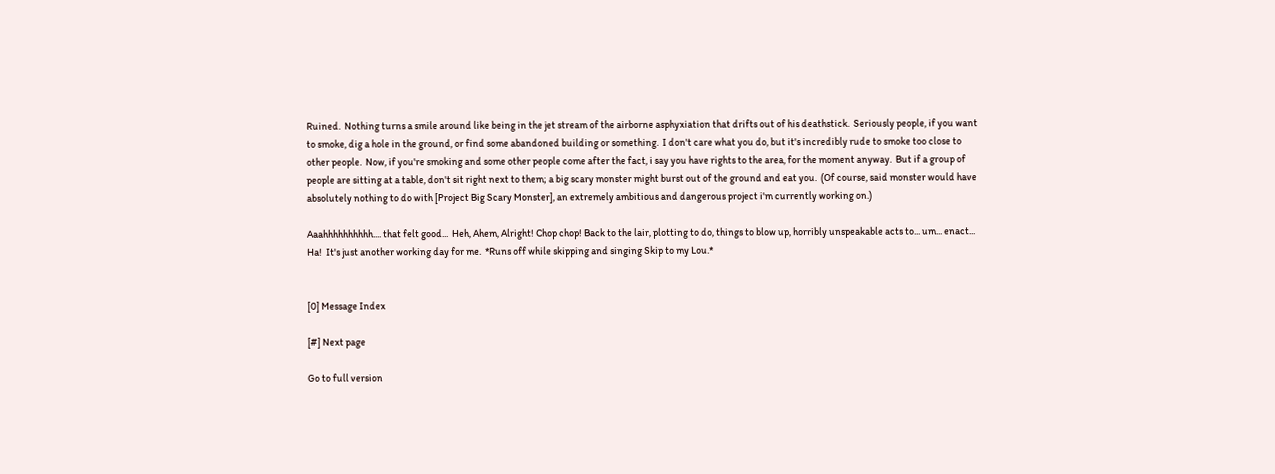Ruined.  Nothing turns a smile around like being in the jet stream of the airborne asphyxiation that drifts out of his deathstick.  Seriously people, if you want to smoke, dig a hole in the ground, or find some abandoned building or something.  I don't care what you do, but it's incredibly rude to smoke too close to other people.  Now, if you're smoking and some other people come after the fact, i say you have rights to the area, for the moment anyway.  But if a group of people are sitting at a table, don't sit right next to them; a big scary monster might burst out of the ground and eat you.  (Of course, said monster would have absolutely nothing to do with [Project Big Scary Monster], an extremely ambitious and dangerous project i'm currently working on.)

Aaahhhhhhhhhh.... that felt good...  Heh, Ahem, Alright! Chop chop! Back to the lair, plotting to do, things to blow up, horribly unspeakable acts to... um... enact...  Ha!  It's just another working day for me.  *Runs off while skipping and singing Skip to my Lou.*


[0] Message Index

[#] Next page

Go to full version